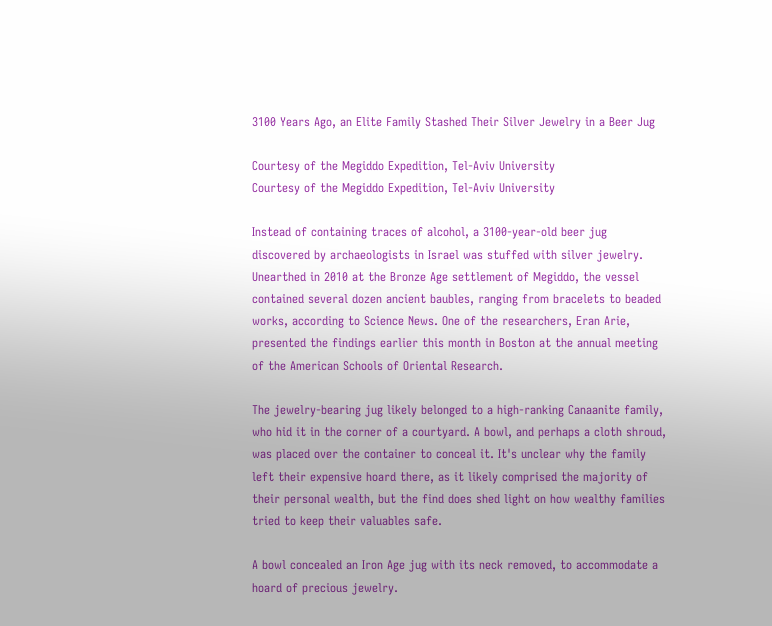3100 Years Ago, an Elite Family Stashed Their Silver Jewelry in a Beer Jug

Courtesy of the Megiddo Expedition, Tel-Aviv University
Courtesy of the Megiddo Expedition, Tel-Aviv University

Instead of containing traces of alcohol, a 3100-year-old beer jug discovered by archaeologists in Israel was stuffed with silver jewelry. Unearthed in 2010 at the Bronze Age settlement of Megiddo, the vessel contained several dozen ancient baubles, ranging from bracelets to beaded works, according to Science News. One of the researchers, Eran Arie, presented the findings earlier this month in Boston at the annual meeting of the American Schools of Oriental Research.

The jewelry-bearing jug likely belonged to a high-ranking Canaanite family, who hid it in the corner of a courtyard. A bowl, and perhaps a cloth shroud, was placed over the container to conceal it. It's unclear why the family left their expensive hoard there, as it likely comprised the majority of their personal wealth, but the find does shed light on how wealthy families tried to keep their valuables safe.

A bowl concealed an Iron Age jug with its neck removed, to accommodate a hoard of precious jewelry.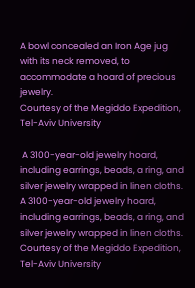A bowl concealed an Iron Age jug with its neck removed, to accommodate a hoard of precious jewelry.
Courtesy of the Megiddo Expedition, Tel-Aviv University

 A 3100-year-old jewelry hoard, including earrings, beads, a ring, and silver jewelry wrapped in linen cloths.
A 3100-year-old jewelry hoard, including earrings, beads, a ring, and silver jewelry wrapped in linen cloths.
Courtesy of the Megiddo Expedition, Tel-Aviv University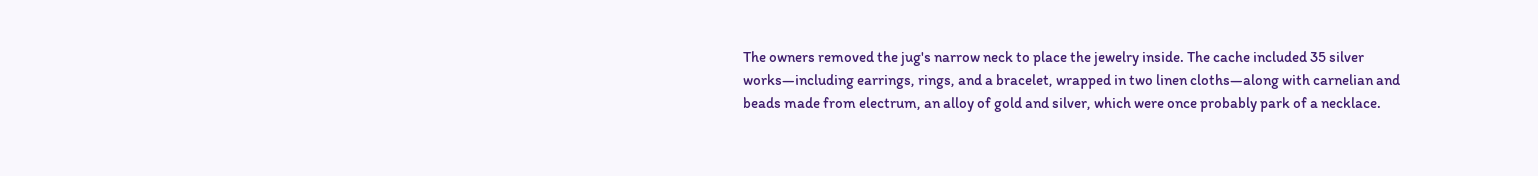The owners removed the jug's narrow neck to place the jewelry inside. The cache included 35 silver works—including earrings, rings, and a bracelet, wrapped in two linen cloths—along with carnelian and beads made from electrum, an alloy of gold and silver, which were once probably park of a necklace.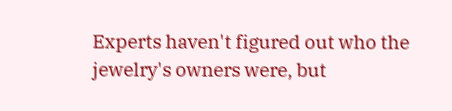Experts haven't figured out who the jewelry's owners were, but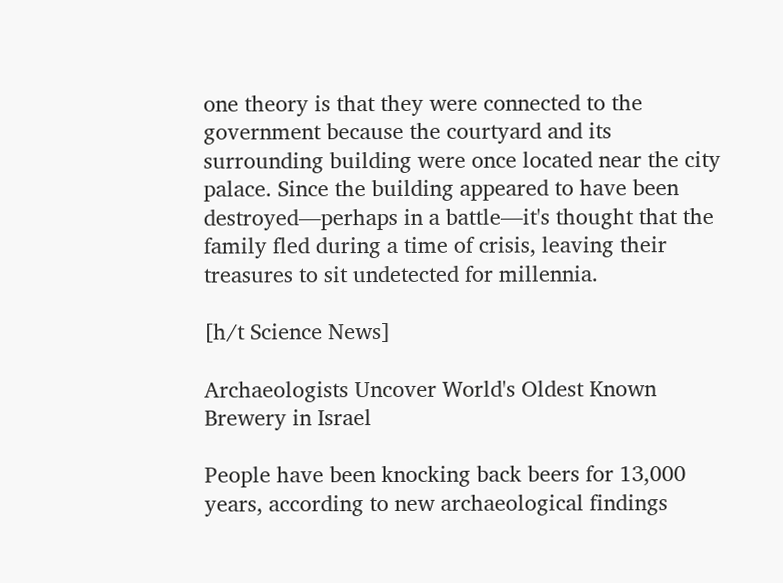one theory is that they were connected to the government because the courtyard and its surrounding building were once located near the city palace. Since the building appeared to have been destroyed—perhaps in a battle—it's thought that the family fled during a time of crisis, leaving their treasures to sit undetected for millennia.

[h/t Science News]

Archaeologists Uncover World's Oldest Known Brewery in Israel

People have been knocking back beers for 13,000 years, according to new archaeological findings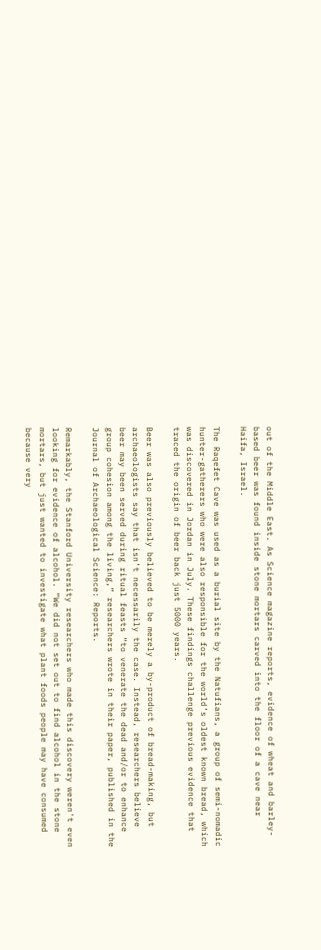out of the Middle East. As Science magazine reports, evidence of wheat and barley-based beer was found inside stone mortars carved into the floor of a cave near Haifa, Israel.

The Raqefet Cave was used as a burial site by the Natufians, a group of semi-nomadic hunter-gatherers who were also responsible for the world’s oldest known bread, which was discovered in Jordan in July. These findings challenge previous evidence that traced the origin of beer back just 5000 years.

Beer was also previously believed to be merely a by-product of bread-making, but archaeologists say that isn’t necessarily the case. Instead, researchers believe beer may been served during ritual feasts “to venerate the dead and/or to enhance group cohesion among the living,” researchers wrote in their paper, published in the Journal of Archaeological Science: Reports.

Remarkably, the Stanford University researchers who made this discovery weren't even looking for evidence of alcohol. “We did not set out to find alcohol in the stone mortars, but just wanted to investigate what plant foods people may have consumed because very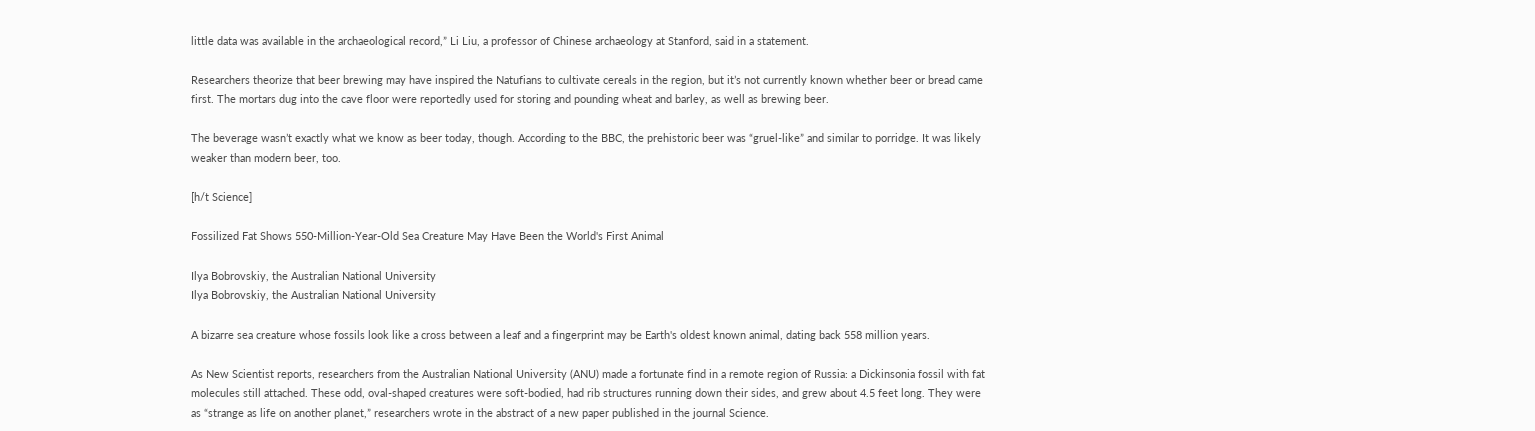little data was available in the archaeological record,” Li Liu, a professor of Chinese archaeology at Stanford, said in a statement.

Researchers theorize that beer brewing may have inspired the Natufians to cultivate cereals in the region, but it’s not currently known whether beer or bread came first. The mortars dug into the cave floor were reportedly used for storing and pounding wheat and barley, as well as brewing beer.

The beverage wasn’t exactly what we know as beer today, though. According to the BBC, the prehistoric beer was “gruel-like” and similar to porridge. It was likely weaker than modern beer, too.

[h/t Science]

Fossilized Fat Shows 550-Million-Year-Old Sea Creature May Have Been the World's First Animal

Ilya Bobrovskiy, the Australian National University
Ilya Bobrovskiy, the Australian National University

A bizarre sea creature whose fossils look like a cross between a leaf and a fingerprint may be Earth's oldest known animal, dating back 558 million years.

As New Scientist reports, researchers from the Australian National University (ANU) made a fortunate find in a remote region of Russia: a Dickinsonia fossil with fat molecules still attached. These odd, oval-shaped creatures were soft-bodied, had rib structures running down their sides, and grew about 4.5 feet long. They were as “strange as life on another planet,” researchers wrote in the abstract of a new paper published in the journal Science.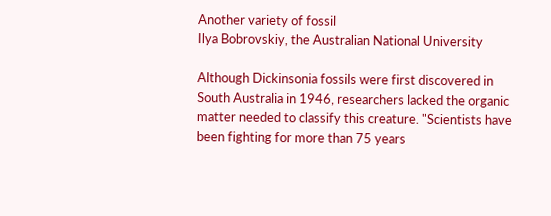Another variety of fossil
Ilya Bobrovskiy, the Australian National University

Although Dickinsonia fossils were first discovered in South Australia in 1946, researchers lacked the organic matter needed to classify this creature. "Scientists have been fighting for more than 75 years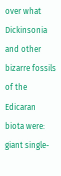over what Dickinsonia and other bizarre fossils of the Edicaran biota were: giant single-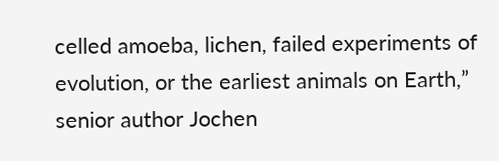celled amoeba, lichen, failed experiments of evolution, or the earliest animals on Earth,” senior author Jochen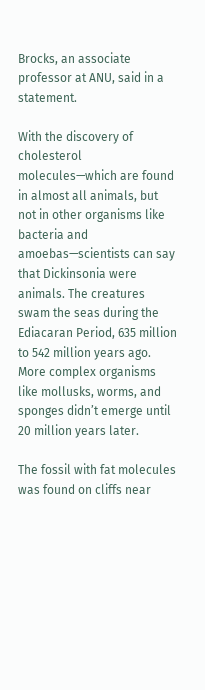Brocks, an associate professor at ANU, said in a statement.

With the discovery of cholesterol molecules—which are found in almost all animals, but not in other organisms like bacteria and amoebas—scientists can say that Dickinsonia were animals. The creatures swam the seas during the Ediacaran Period, 635 million to 542 million years ago. More complex organisms like mollusks, worms, and sponges didn’t emerge until 20 million years later.

The fossil with fat molecules was found on cliffs near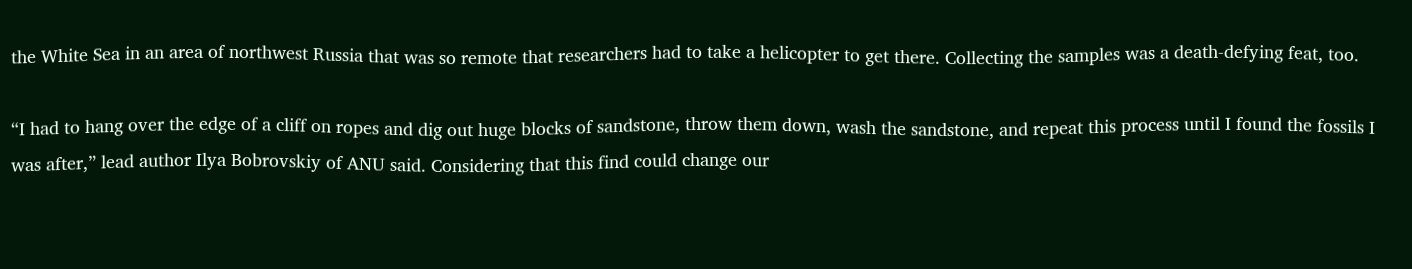the White Sea in an area of northwest Russia that was so remote that researchers had to take a helicopter to get there. Collecting the samples was a death-defying feat, too.

“I had to hang over the edge of a cliff on ropes and dig out huge blocks of sandstone, throw them down, wash the sandstone, and repeat this process until I found the fossils I was after,” lead author Ilya Bobrovskiy of ANU said. Considering that this find could change our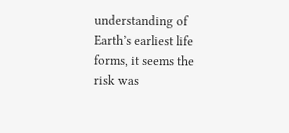understanding of Earth’s earliest life forms, it seems the risk was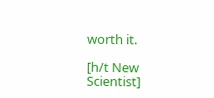worth it.

[h/t New Scientist]